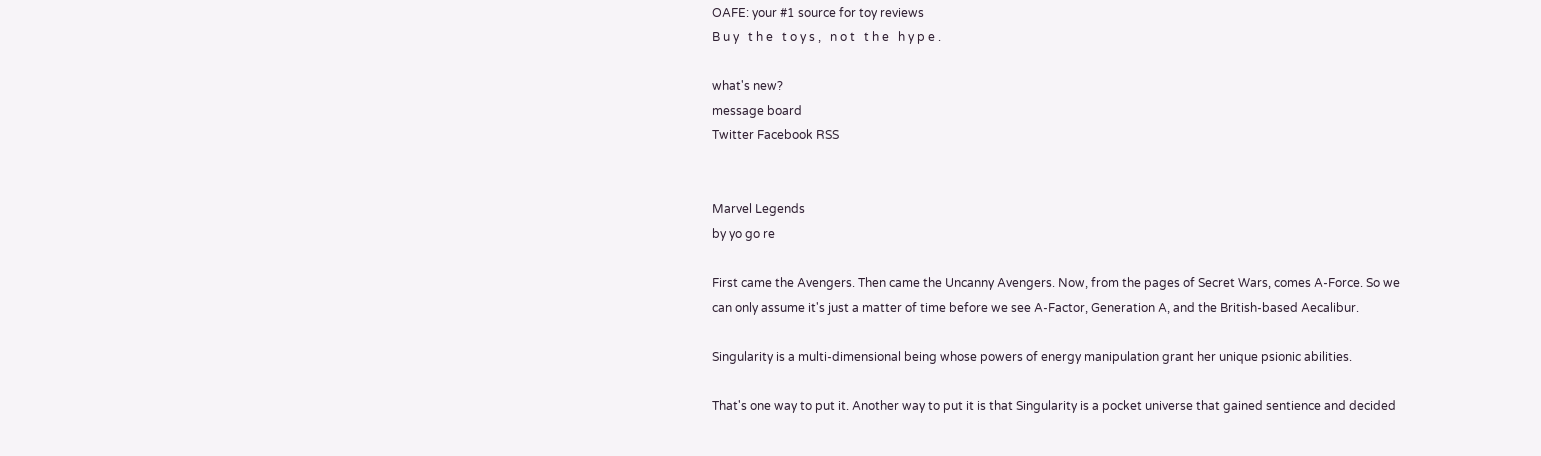OAFE: your #1 source for toy reviews
B u y   t h e   t o y s ,   n o t   t h e   h y p e .

what's new?
message board
Twitter Facebook RSS


Marvel Legends
by yo go re

First came the Avengers. Then came the Uncanny Avengers. Now, from the pages of Secret Wars, comes A-Force. So we can only assume it's just a matter of time before we see A-Factor, Generation A, and the British-based Aecalibur.

Singularity is a multi-dimensional being whose powers of energy manipulation grant her unique psionic abilities.

That's one way to put it. Another way to put it is that Singularity is a pocket universe that gained sentience and decided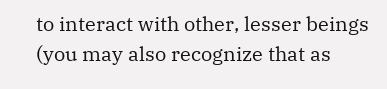to interact with other, lesser beings (you may also recognize that as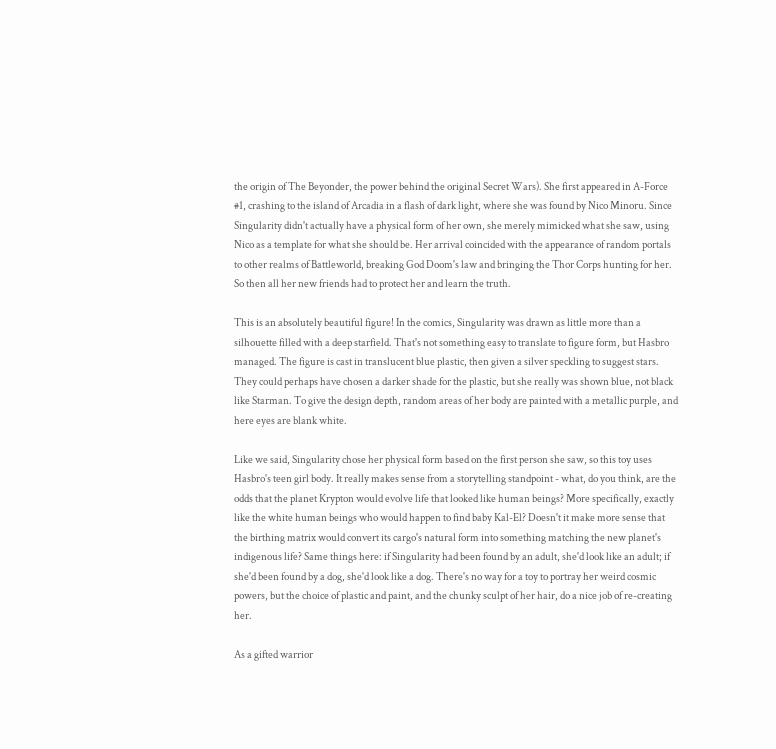the origin of The Beyonder, the power behind the original Secret Wars). She first appeared in A-Force #1, crashing to the island of Arcadia in a flash of dark light, where she was found by Nico Minoru. Since Singularity didn't actually have a physical form of her own, she merely mimicked what she saw, using Nico as a template for what she should be. Her arrival coincided with the appearance of random portals to other realms of Battleworld, breaking God Doom's law and bringing the Thor Corps hunting for her. So then all her new friends had to protect her and learn the truth.

This is an absolutely beautiful figure! In the comics, Singularity was drawn as little more than a silhouette filled with a deep starfield. That's not something easy to translate to figure form, but Hasbro managed. The figure is cast in translucent blue plastic, then given a silver speckling to suggest stars. They could perhaps have chosen a darker shade for the plastic, but she really was shown blue, not black like Starman. To give the design depth, random areas of her body are painted with a metallic purple, and here eyes are blank white.

Like we said, Singularity chose her physical form based on the first person she saw, so this toy uses Hasbro's teen girl body. It really makes sense from a storytelling standpoint - what, do you think, are the odds that the planet Krypton would evolve life that looked like human beings? More specifically, exactly like the white human beings who would happen to find baby Kal-El? Doesn't it make more sense that the birthing matrix would convert its cargo's natural form into something matching the new planet's indigenous life? Same things here: if Singularity had been found by an adult, she'd look like an adult; if she'd been found by a dog, she'd look like a dog. There's no way for a toy to portray her weird cosmic powers, but the choice of plastic and paint, and the chunky sculpt of her hair, do a nice job of re-creating her.

As a gifted warrior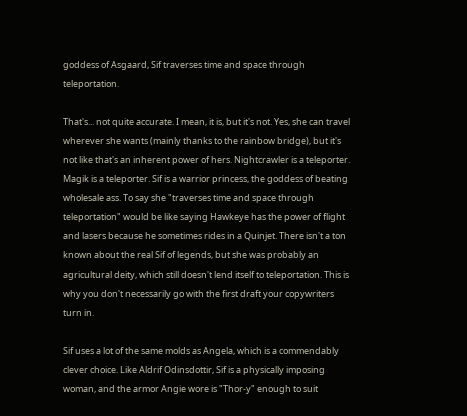goddess of Asgaard, Sif traverses time and space through teleportation.

That's... not quite accurate. I mean, it is, but it's not. Yes, she can travel wherever she wants (mainly thanks to the rainbow bridge), but it's not like that's an inherent power of hers. Nightcrawler is a teleporter. Magik is a teleporter. Sif is a warrior princess, the goddess of beating wholesale ass. To say she "traverses time and space through teleportation" would be like saying Hawkeye has the power of flight and lasers because he sometimes rides in a Quinjet. There isn't a ton known about the real Sif of legends, but she was probably an agricultural deity, which still doesn't lend itself to teleportation. This is why you don't necessarily go with the first draft your copywriters turn in.

Sif uses a lot of the same molds as Angela, which is a commendably clever choice. Like Aldrif Odinsdottir, Sif is a physically imposing woman, and the armor Angie wore is "Thor-y" enough to suit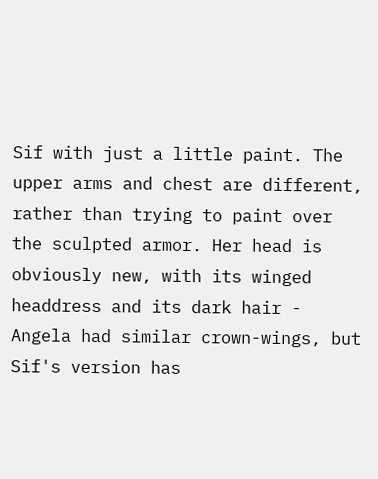Sif with just a little paint. The upper arms and chest are different, rather than trying to paint over the sculpted armor. Her head is obviously new, with its winged headdress and its dark hair - Angela had similar crown-wings, but Sif's version has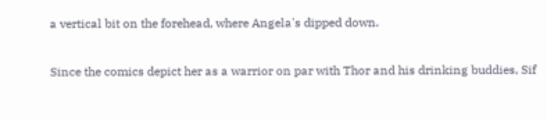a vertical bit on the forehead, where Angela's dipped down.

Since the comics depict her as a warrior on par with Thor and his drinking buddies, Sif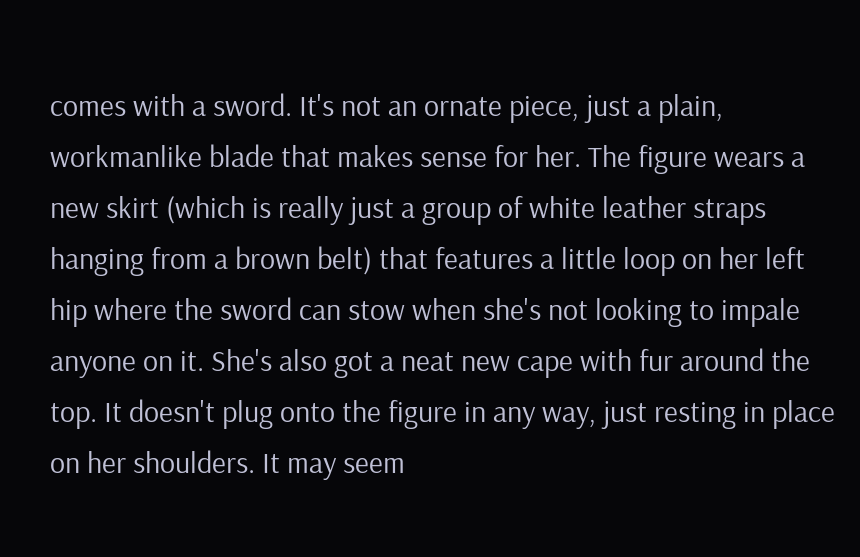comes with a sword. It's not an ornate piece, just a plain, workmanlike blade that makes sense for her. The figure wears a new skirt (which is really just a group of white leather straps hanging from a brown belt) that features a little loop on her left hip where the sword can stow when she's not looking to impale anyone on it. She's also got a neat new cape with fur around the top. It doesn't plug onto the figure in any way, just resting in place on her shoulders. It may seem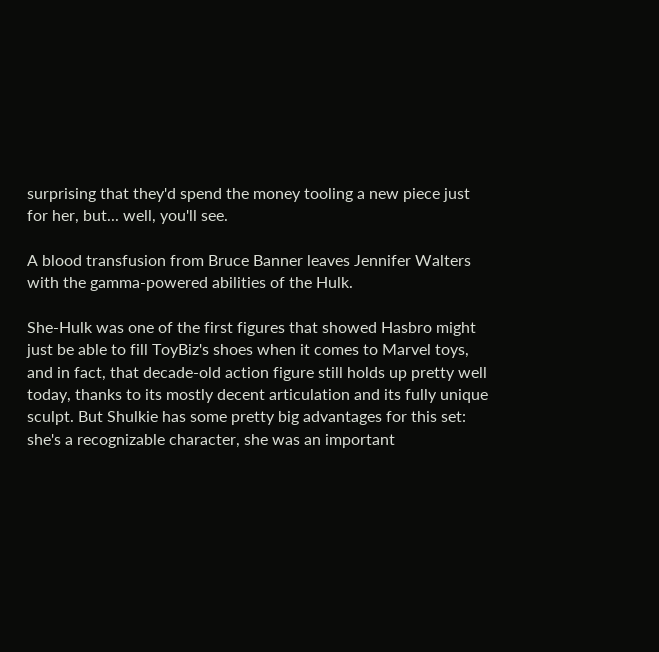surprising that they'd spend the money tooling a new piece just for her, but... well, you'll see.

A blood transfusion from Bruce Banner leaves Jennifer Walters with the gamma-powered abilities of the Hulk.

She-Hulk was one of the first figures that showed Hasbro might just be able to fill ToyBiz's shoes when it comes to Marvel toys, and in fact, that decade-old action figure still holds up pretty well today, thanks to its mostly decent articulation and its fully unique sculpt. But Shulkie has some pretty big advantages for this set: she's a recognizable character, she was an important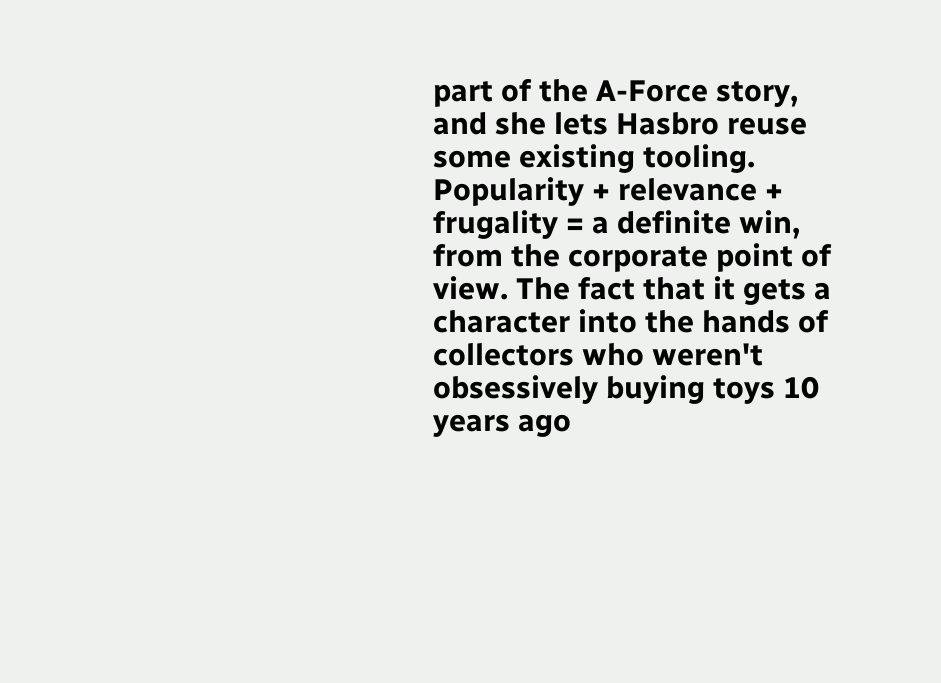part of the A-Force story, and she lets Hasbro reuse some existing tooling. Popularity + relevance + frugality = a definite win, from the corporate point of view. The fact that it gets a character into the hands of collectors who weren't obsessively buying toys 10 years ago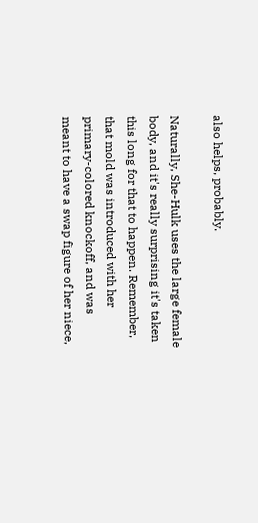also helps, probably.

Naturally, She-Hulk uses the large female body, and it's really surprising it's taken this long for that to happen. Remember, that mold was introduced with her primary-colored knockoff, and was meant to have a swap figure of her niece,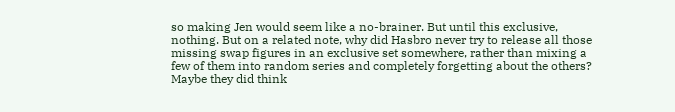so making Jen would seem like a no-brainer. But until this exclusive, nothing. But on a related note, why did Hasbro never try to release all those missing swap figures in an exclusive set somewhere, rather than mixing a few of them into random series and completely forgetting about the others? Maybe they did think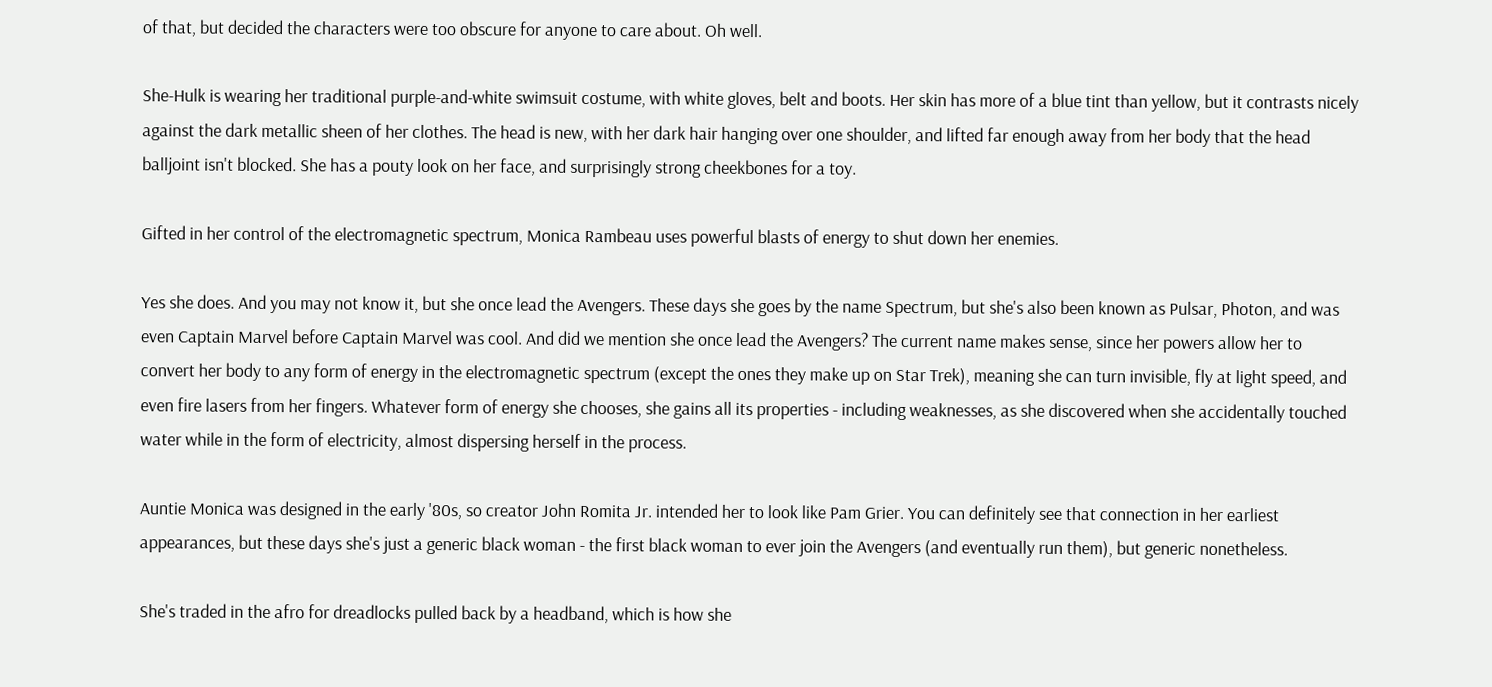of that, but decided the characters were too obscure for anyone to care about. Oh well.

She-Hulk is wearing her traditional purple-and-white swimsuit costume, with white gloves, belt and boots. Her skin has more of a blue tint than yellow, but it contrasts nicely against the dark metallic sheen of her clothes. The head is new, with her dark hair hanging over one shoulder, and lifted far enough away from her body that the head balljoint isn't blocked. She has a pouty look on her face, and surprisingly strong cheekbones for a toy.

Gifted in her control of the electromagnetic spectrum, Monica Rambeau uses powerful blasts of energy to shut down her enemies.

Yes she does. And you may not know it, but she once lead the Avengers. These days she goes by the name Spectrum, but she's also been known as Pulsar, Photon, and was even Captain Marvel before Captain Marvel was cool. And did we mention she once lead the Avengers? The current name makes sense, since her powers allow her to convert her body to any form of energy in the electromagnetic spectrum (except the ones they make up on Star Trek), meaning she can turn invisible, fly at light speed, and even fire lasers from her fingers. Whatever form of energy she chooses, she gains all its properties - including weaknesses, as she discovered when she accidentally touched water while in the form of electricity, almost dispersing herself in the process.

Auntie Monica was designed in the early '80s, so creator John Romita Jr. intended her to look like Pam Grier. You can definitely see that connection in her earliest appearances, but these days she's just a generic black woman - the first black woman to ever join the Avengers (and eventually run them), but generic nonetheless.

She's traded in the afro for dreadlocks pulled back by a headband, which is how she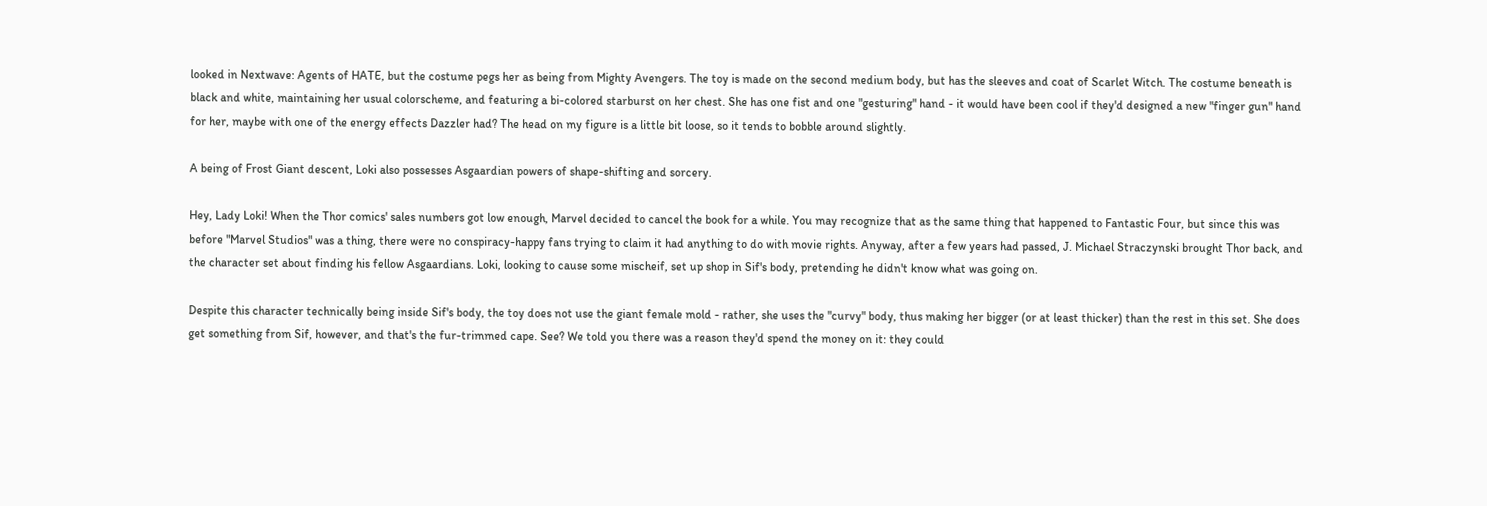looked in Nextwave: Agents of HATE, but the costume pegs her as being from Mighty Avengers. The toy is made on the second medium body, but has the sleeves and coat of Scarlet Witch. The costume beneath is black and white, maintaining her usual colorscheme, and featuring a bi-colored starburst on her chest. She has one fist and one "gesturing" hand - it would have been cool if they'd designed a new "finger gun" hand for her, maybe with one of the energy effects Dazzler had? The head on my figure is a little bit loose, so it tends to bobble around slightly.

A being of Frost Giant descent, Loki also possesses Asgaardian powers of shape-shifting and sorcery.

Hey, Lady Loki! When the Thor comics' sales numbers got low enough, Marvel decided to cancel the book for a while. You may recognize that as the same thing that happened to Fantastic Four, but since this was before "Marvel Studios" was a thing, there were no conspiracy-happy fans trying to claim it had anything to do with movie rights. Anyway, after a few years had passed, J. Michael Straczynski brought Thor back, and the character set about finding his fellow Asgaardians. Loki, looking to cause some mischeif, set up shop in Sif's body, pretending he didn't know what was going on.

Despite this character technically being inside Sif's body, the toy does not use the giant female mold - rather, she uses the "curvy" body, thus making her bigger (or at least thicker) than the rest in this set. She does get something from Sif, however, and that's the fur-trimmed cape. See? We told you there was a reason they'd spend the money on it: they could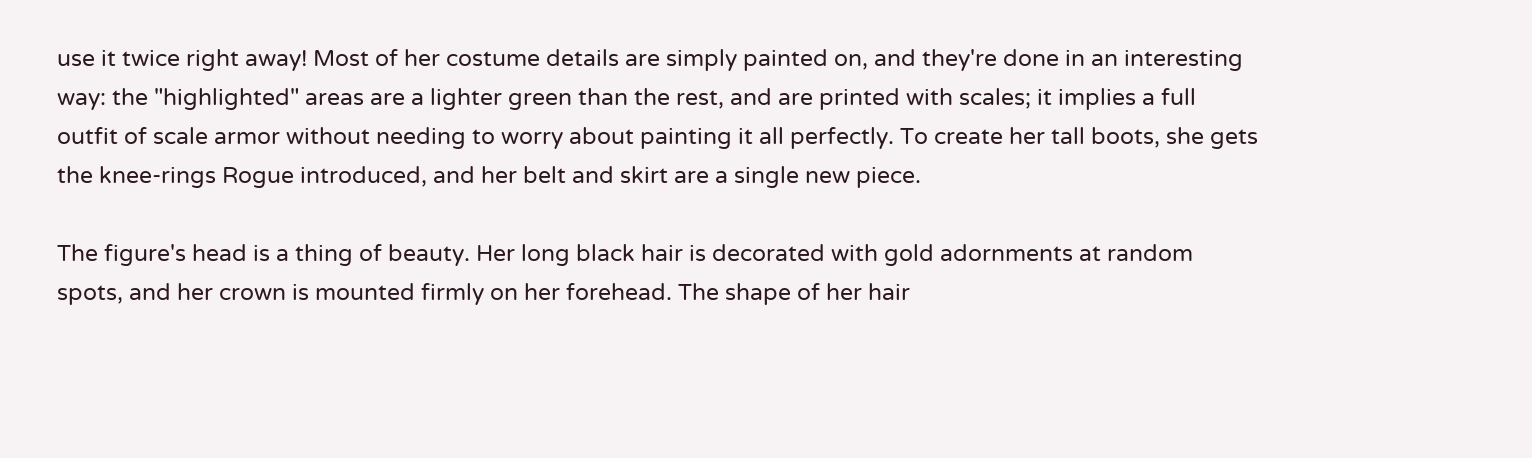use it twice right away! Most of her costume details are simply painted on, and they're done in an interesting way: the "highlighted" areas are a lighter green than the rest, and are printed with scales; it implies a full outfit of scale armor without needing to worry about painting it all perfectly. To create her tall boots, she gets the knee-rings Rogue introduced, and her belt and skirt are a single new piece.

The figure's head is a thing of beauty. Her long black hair is decorated with gold adornments at random spots, and her crown is mounted firmly on her forehead. The shape of her hair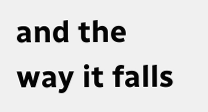and the way it falls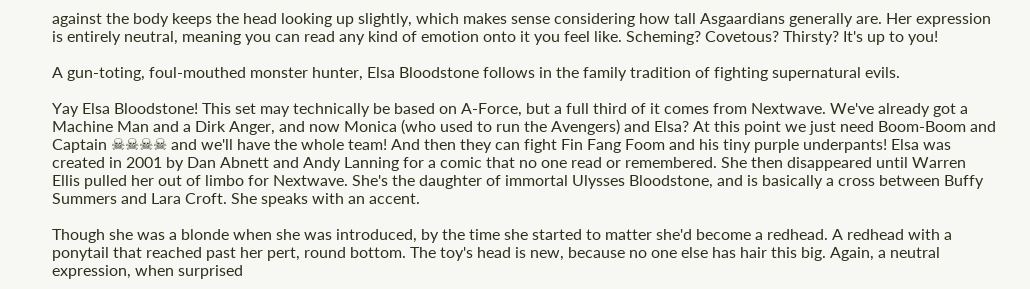against the body keeps the head looking up slightly, which makes sense considering how tall Asgaardians generally are. Her expression is entirely neutral, meaning you can read any kind of emotion onto it you feel like. Scheming? Covetous? Thirsty? It's up to you!

A gun-toting, foul-mouthed monster hunter, Elsa Bloodstone follows in the family tradition of fighting supernatural evils.

Yay Elsa Bloodstone! This set may technically be based on A-Force, but a full third of it comes from Nextwave. We've already got a Machine Man and a Dirk Anger, and now Monica (who used to run the Avengers) and Elsa? At this point we just need Boom-Boom and Captain ☠☠☠☠ and we'll have the whole team! And then they can fight Fin Fang Foom and his tiny purple underpants! Elsa was created in 2001 by Dan Abnett and Andy Lanning for a comic that no one read or remembered. She then disappeared until Warren Ellis pulled her out of limbo for Nextwave. She's the daughter of immortal Ulysses Bloodstone, and is basically a cross between Buffy Summers and Lara Croft. She speaks with an accent.

Though she was a blonde when she was introduced, by the time she started to matter she'd become a redhead. A redhead with a ponytail that reached past her pert, round bottom. The toy's head is new, because no one else has hair this big. Again, a neutral expression, when surprised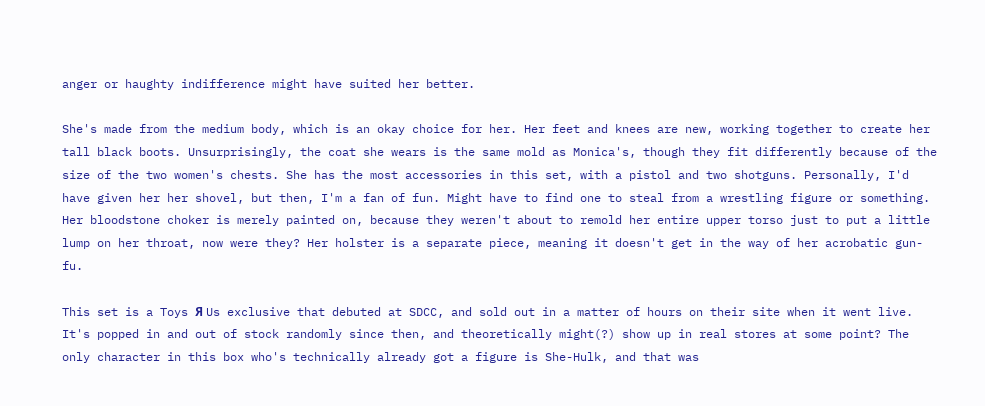anger or haughty indifference might have suited her better.

She's made from the medium body, which is an okay choice for her. Her feet and knees are new, working together to create her tall black boots. Unsurprisingly, the coat she wears is the same mold as Monica's, though they fit differently because of the size of the two women's chests. She has the most accessories in this set, with a pistol and two shotguns. Personally, I'd have given her her shovel, but then, I'm a fan of fun. Might have to find one to steal from a wrestling figure or something. Her bloodstone choker is merely painted on, because they weren't about to remold her entire upper torso just to put a little lump on her throat, now were they? Her holster is a separate piece, meaning it doesn't get in the way of her acrobatic gun-fu.

This set is a Toys Я Us exclusive that debuted at SDCC, and sold out in a matter of hours on their site when it went live. It's popped in and out of stock randomly since then, and theoretically might(?) show up in real stores at some point? The only character in this box who's technically already got a figure is She-Hulk, and that was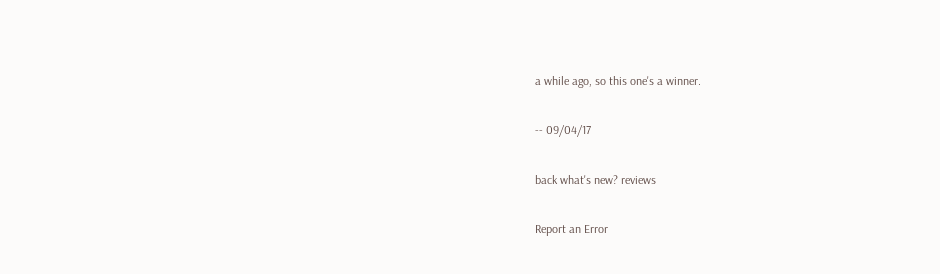a while ago, so this one's a winner.

-- 09/04/17

back what's new? reviews

Report an Error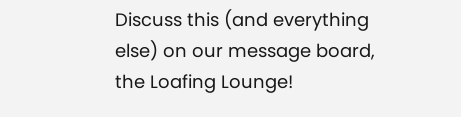Discuss this (and everything else) on our message board, the Loafing Lounge!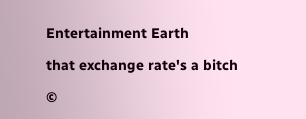Entertainment Earth

that exchange rate's a bitch

©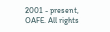2001 - present, OAFE. All rights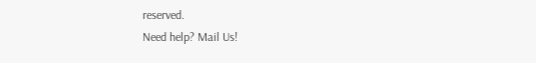reserved.
Need help? Mail Us!